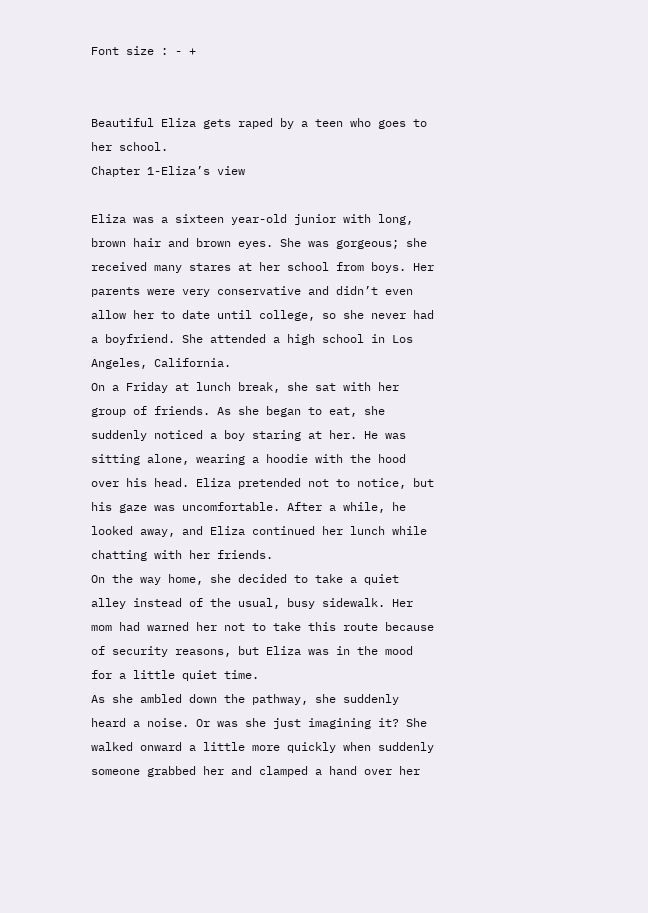Font size : - +


Beautiful Eliza gets raped by a teen who goes to her school.
Chapter 1-Eliza’s view

Eliza was a sixteen year-old junior with long, brown hair and brown eyes. She was gorgeous; she received many stares at her school from boys. Her parents were very conservative and didn’t even allow her to date until college, so she never had a boyfriend. She attended a high school in Los Angeles, California.
On a Friday at lunch break, she sat with her group of friends. As she began to eat, she suddenly noticed a boy staring at her. He was sitting alone, wearing a hoodie with the hood over his head. Eliza pretended not to notice, but his gaze was uncomfortable. After a while, he looked away, and Eliza continued her lunch while chatting with her friends.
On the way home, she decided to take a quiet alley instead of the usual, busy sidewalk. Her mom had warned her not to take this route because of security reasons, but Eliza was in the mood for a little quiet time.
As she ambled down the pathway, she suddenly heard a noise. Or was she just imagining it? She walked onward a little more quickly when suddenly someone grabbed her and clamped a hand over her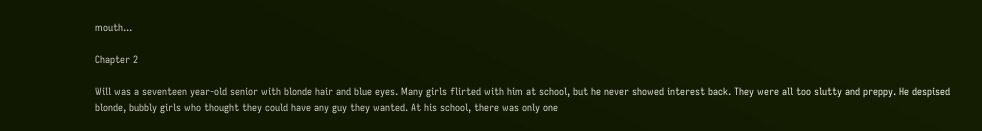mouth...

Chapter 2

Will was a seventeen year-old senior with blonde hair and blue eyes. Many girls flirted with him at school, but he never showed interest back. They were all too slutty and preppy. He despised blonde, bubbly girls who thought they could have any guy they wanted. At his school, there was only one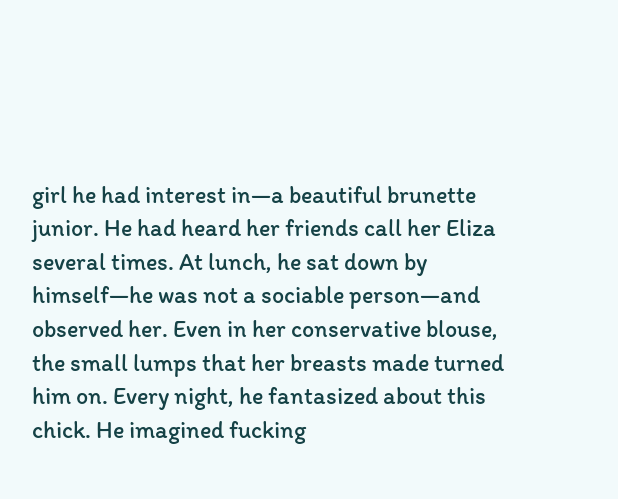girl he had interest in—a beautiful brunette junior. He had heard her friends call her Eliza several times. At lunch, he sat down by himself—he was not a sociable person—and observed her. Even in her conservative blouse, the small lumps that her breasts made turned him on. Every night, he fantasized about this chick. He imagined fucking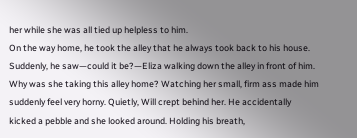her while she was all tied up helpless to him.
On the way home, he took the alley that he always took back to his house. Suddenly, he saw—could it be?—Eliza walking down the alley in front of him. Why was she taking this alley home? Watching her small, firm ass made him suddenly feel very horny. Quietly, Will crept behind her. He accidentally kicked a pebble and she looked around. Holding his breath,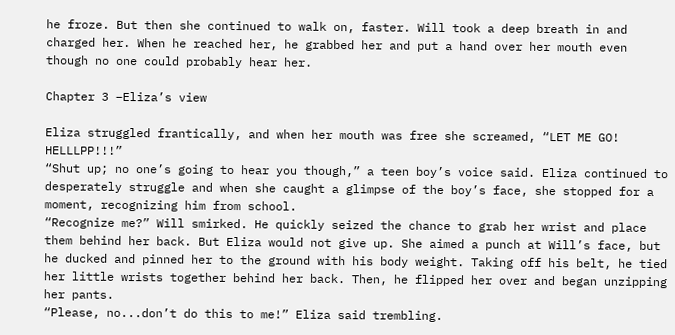he froze. But then she continued to walk on, faster. Will took a deep breath in and charged her. When he reached her, he grabbed her and put a hand over her mouth even though no one could probably hear her.

Chapter 3 –Eliza’s view

Eliza struggled frantically, and when her mouth was free she screamed, “LET ME GO! HELLLPP!!!”
“Shut up; no one’s going to hear you though,” a teen boy’s voice said. Eliza continued to desperately struggle and when she caught a glimpse of the boy’s face, she stopped for a moment, recognizing him from school.
“Recognize me?” Will smirked. He quickly seized the chance to grab her wrist and place them behind her back. But Eliza would not give up. She aimed a punch at Will’s face, but he ducked and pinned her to the ground with his body weight. Taking off his belt, he tied her little wrists together behind her back. Then, he flipped her over and began unzipping her pants.
“Please, no...don’t do this to me!” Eliza said trembling.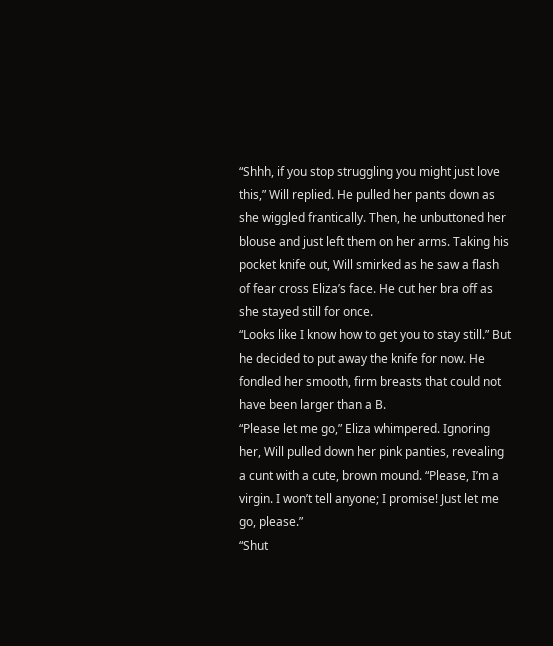“Shhh, if you stop struggling you might just love this,” Will replied. He pulled her pants down as she wiggled frantically. Then, he unbuttoned her blouse and just left them on her arms. Taking his pocket knife out, Will smirked as he saw a flash of fear cross Eliza’s face. He cut her bra off as she stayed still for once.
“Looks like I know how to get you to stay still.” But he decided to put away the knife for now. He fondled her smooth, firm breasts that could not have been larger than a B.
“Please let me go,” Eliza whimpered. Ignoring her, Will pulled down her pink panties, revealing a cunt with a cute, brown mound. “Please, I’m a virgin. I won’t tell anyone; I promise! Just let me go, please.”
“Shut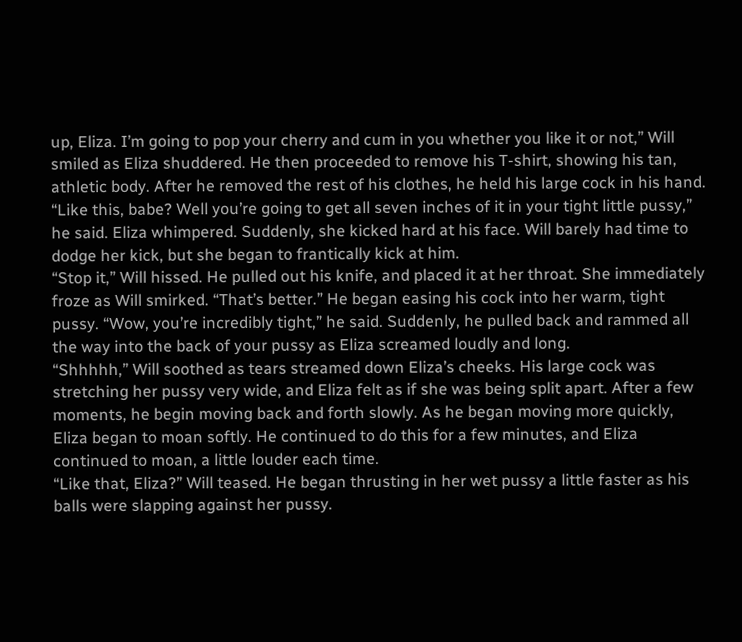up, Eliza. I’m going to pop your cherry and cum in you whether you like it or not,” Will smiled as Eliza shuddered. He then proceeded to remove his T-shirt, showing his tan, athletic body. After he removed the rest of his clothes, he held his large cock in his hand.
“Like this, babe? Well you’re going to get all seven inches of it in your tight little pussy,” he said. Eliza whimpered. Suddenly, she kicked hard at his face. Will barely had time to dodge her kick, but she began to frantically kick at him.
“Stop it,” Will hissed. He pulled out his knife, and placed it at her throat. She immediately froze as Will smirked. “That’s better.” He began easing his cock into her warm, tight pussy. “Wow, you’re incredibly tight,” he said. Suddenly, he pulled back and rammed all the way into the back of your pussy as Eliza screamed loudly and long.
“Shhhhh,” Will soothed as tears streamed down Eliza’s cheeks. His large cock was stretching her pussy very wide, and Eliza felt as if she was being split apart. After a few moments, he begin moving back and forth slowly. As he began moving more quickly, Eliza began to moan softly. He continued to do this for a few minutes, and Eliza continued to moan, a little louder each time.
“Like that, Eliza?” Will teased. He began thrusting in her wet pussy a little faster as his balls were slapping against her pussy.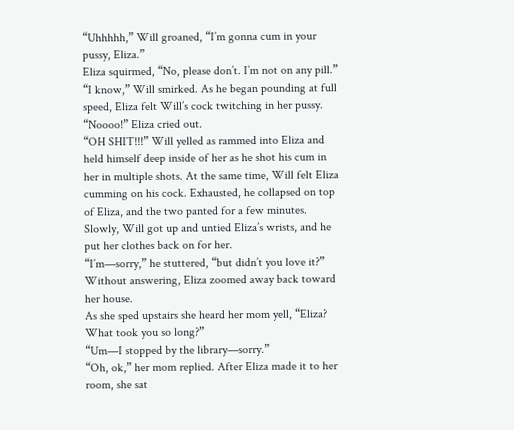“Uhhhhh,” Will groaned, “I’m gonna cum in your pussy, Eliza.”
Eliza squirmed, “No, please don’t. I’m not on any pill.”
“I know,” Will smirked. As he began pounding at full speed, Eliza felt Will’s cock twitching in her pussy.
“Noooo!” Eliza cried out.
“OH SHIT!!!” Will yelled as rammed into Eliza and held himself deep inside of her as he shot his cum in her in multiple shots. At the same time, Will felt Eliza cumming on his cock. Exhausted, he collapsed on top of Eliza, and the two panted for a few minutes. Slowly, Will got up and untied Eliza’s wrists, and he put her clothes back on for her.
“I’m—sorry,” he stuttered, “but didn’t you love it?” Without answering, Eliza zoomed away back toward her house.
As she sped upstairs she heard her mom yell, “Eliza? What took you so long?”
“Um—I stopped by the library—sorry.”
“Oh, ok,” her mom replied. After Eliza made it to her room, she sat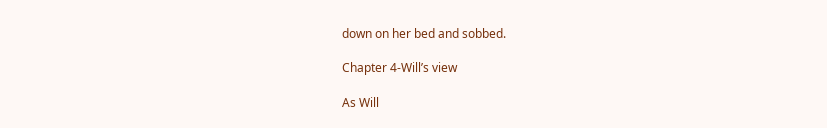down on her bed and sobbed.

Chapter 4-Will’s view

As Will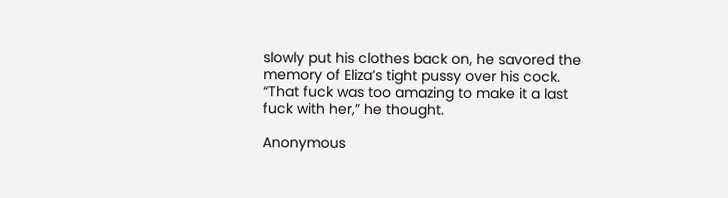slowly put his clothes back on, he savored the memory of Eliza’s tight pussy over his cock.
“That fuck was too amazing to make it a last fuck with her,” he thought.

Anonymous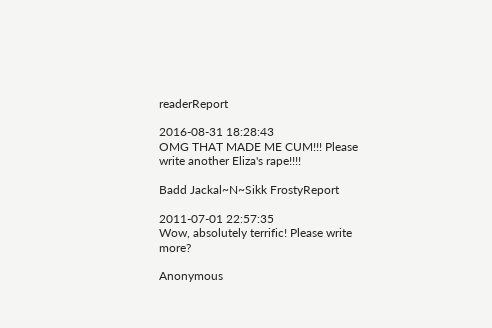readerReport

2016-08-31 18:28:43
OMG THAT MADE ME CUM!!! Please write another Eliza's rape!!!!

Badd Jackal~N~Sikk FrostyReport

2011-07-01 22:57:35
Wow, absolutely terrific! Please write more?

Anonymous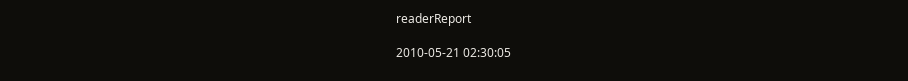readerReport

2010-05-21 02:30:05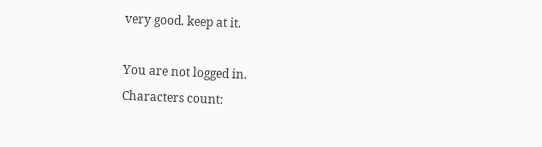very good. keep at it.

You are not logged in.
Characters count: